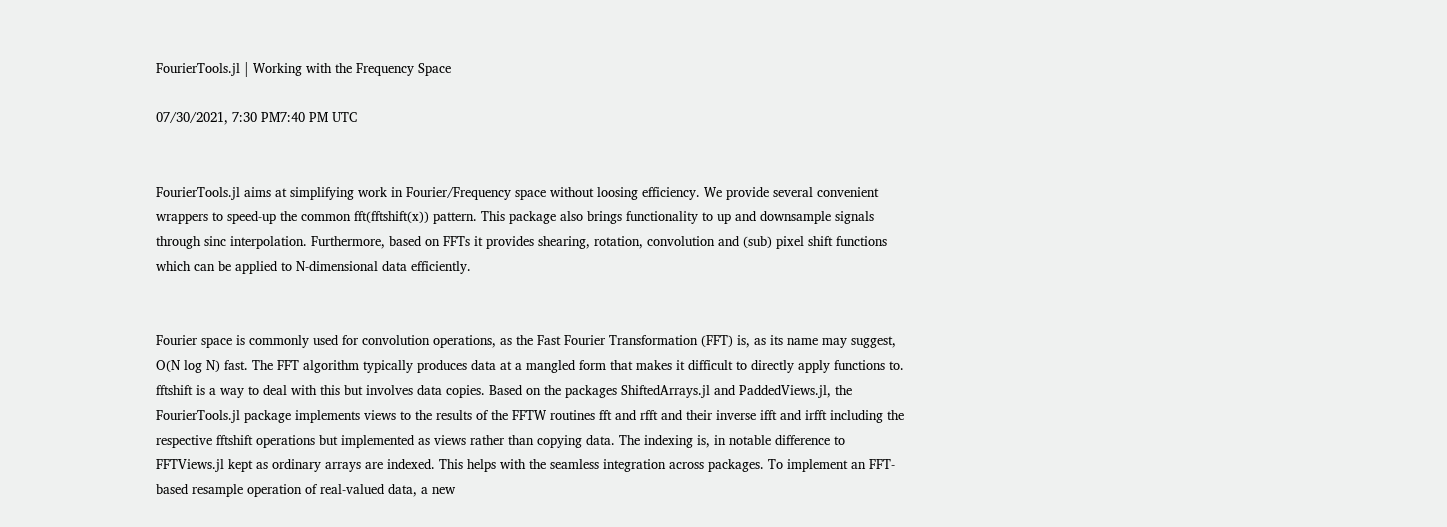FourierTools.jl | Working with the Frequency Space

07/30/2021, 7:30 PM7:40 PM UTC


FourierTools.jl aims at simplifying work in Fourier/Frequency space without loosing efficiency. We provide several convenient wrappers to speed-up the common fft(fftshift(x)) pattern. This package also brings functionality to up and downsample signals through sinc interpolation. Furthermore, based on FFTs it provides shearing, rotation, convolution and (sub) pixel shift functions which can be applied to N-dimensional data efficiently.


Fourier space is commonly used for convolution operations, as the Fast Fourier Transformation (FFT) is, as its name may suggest, O(N log N) fast. The FFT algorithm typically produces data at a mangled form that makes it difficult to directly apply functions to. fftshift is a way to deal with this but involves data copies. Based on the packages ShiftedArrays.jl and PaddedViews.jl, the FourierTools.jl package implements views to the results of the FFTW routines fft and rfft and their inverse ifft and irfft including the respective fftshift operations but implemented as views rather than copying data. The indexing is, in notable difference to FFTViews.jl kept as ordinary arrays are indexed. This helps with the seamless integration across packages. To implement an FFT-based resample operation of real-valued data, a new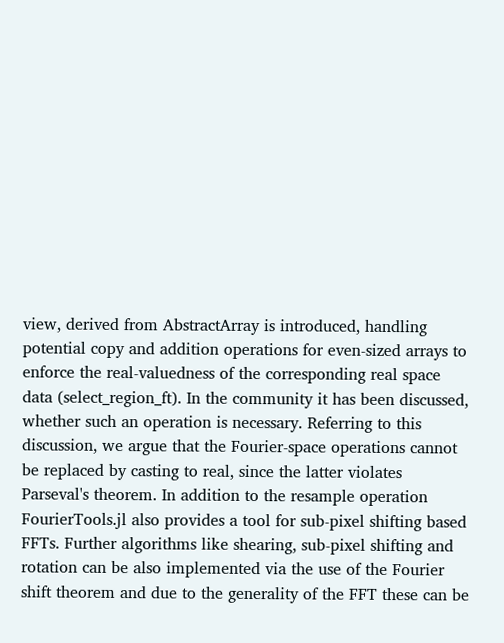view, derived from AbstractArray is introduced, handling potential copy and addition operations for even-sized arrays to enforce the real-valuedness of the corresponding real space data (select_region_ft). In the community it has been discussed, whether such an operation is necessary. Referring to this discussion, we argue that the Fourier-space operations cannot be replaced by casting to real, since the latter violates Parseval's theorem. In addition to the resample operation FourierTools.jl also provides a tool for sub-pixel shifting based FFTs. Further algorithms like shearing, sub-pixel shifting and rotation can be also implemented via the use of the Fourier shift theorem and due to the generality of the FFT these can be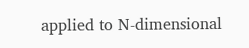applied to N-dimensional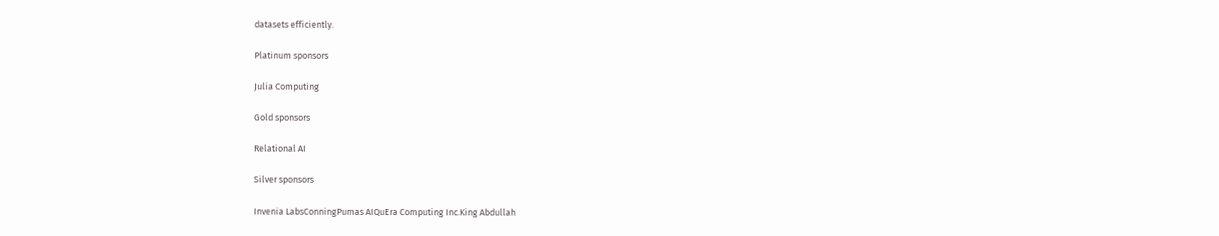datasets efficiently.

Platinum sponsors

Julia Computing

Gold sponsors

Relational AI

Silver sponsors

Invenia LabsConningPumas AIQuEra Computing Inc.King Abdullah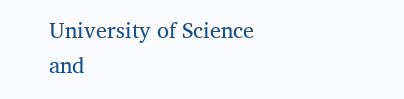University of Science and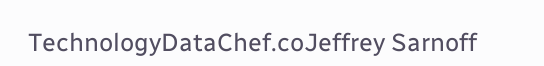TechnologyDataChef.coJeffrey Sarnoff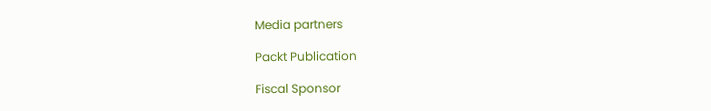Media partners

Packt Publication

Fiscal Sponsor